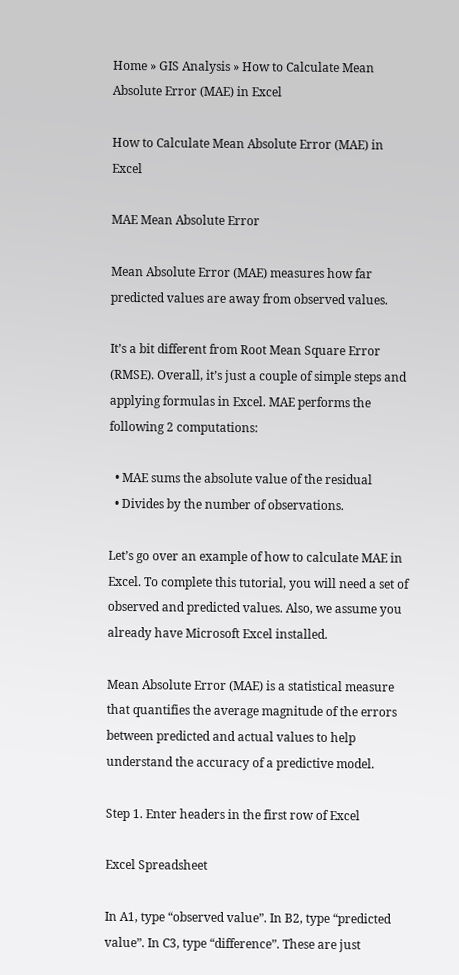Home » GIS Analysis » How to Calculate Mean Absolute Error (MAE) in Excel

How to Calculate Mean Absolute Error (MAE) in Excel

MAE Mean Absolute Error

Mean Absolute Error (MAE) measures how far predicted values are away from observed values.

It’s a bit different from Root Mean Square Error (RMSE). Overall, it’s just a couple of simple steps and applying formulas in Excel. MAE performs the following 2 computations:

  • MAE sums the absolute value of the residual
  • Divides by the number of observations.

Let’s go over an example of how to calculate MAE in Excel. To complete this tutorial, you will need a set of observed and predicted values. Also, we assume you already have Microsoft Excel installed.

Mean Absolute Error (MAE) is a statistical measure that quantifies the average magnitude of the errors between predicted and actual values to help understand the accuracy of a predictive model.

Step 1. Enter headers in the first row of Excel

Excel Spreadsheet

In A1, type “observed value”. In B2, type “predicted value”. In C3, type “difference”. These are just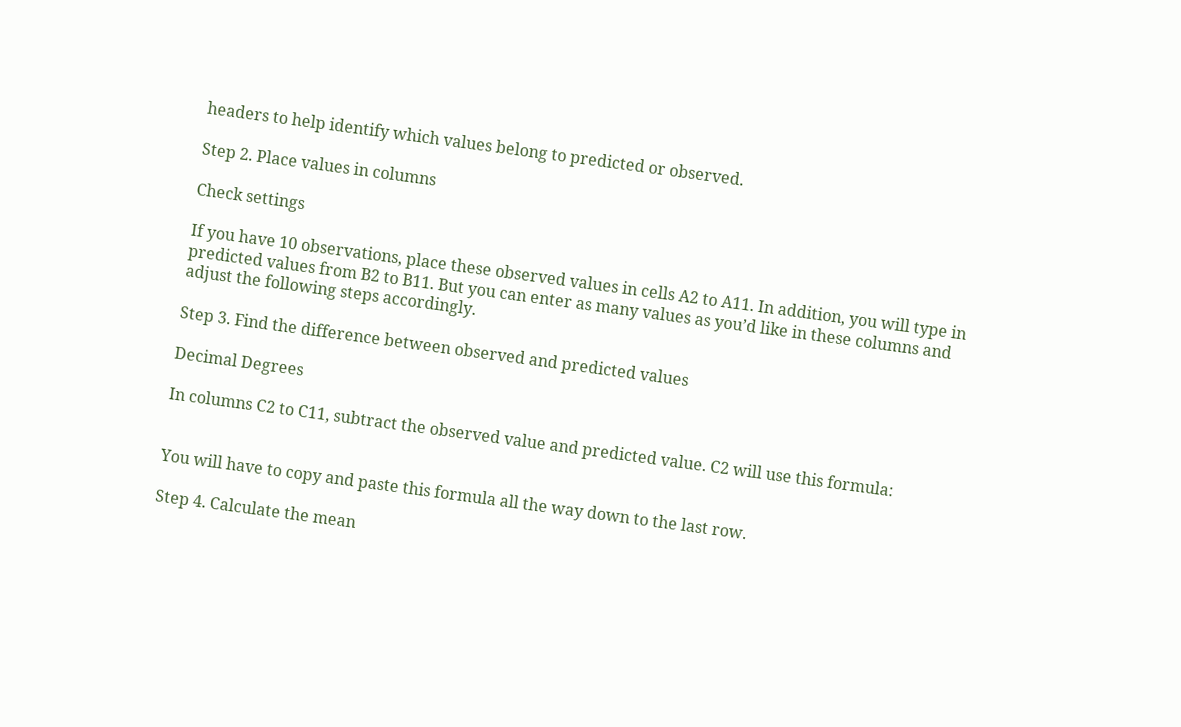headers to help identify which values belong to predicted or observed.

Step 2. Place values in columns

Check settings

If you have 10 observations, place these observed values in cells A2 to A11. In addition, you will type in predicted values from B2 to B11. But you can enter as many values as you’d like in these columns and adjust the following steps accordingly.

Step 3. Find the difference between observed and predicted values

Decimal Degrees

In columns C2 to C11, subtract the observed value and predicted value. C2 will use this formula:


You will have to copy and paste this formula all the way down to the last row.

Step 4. Calculate the mean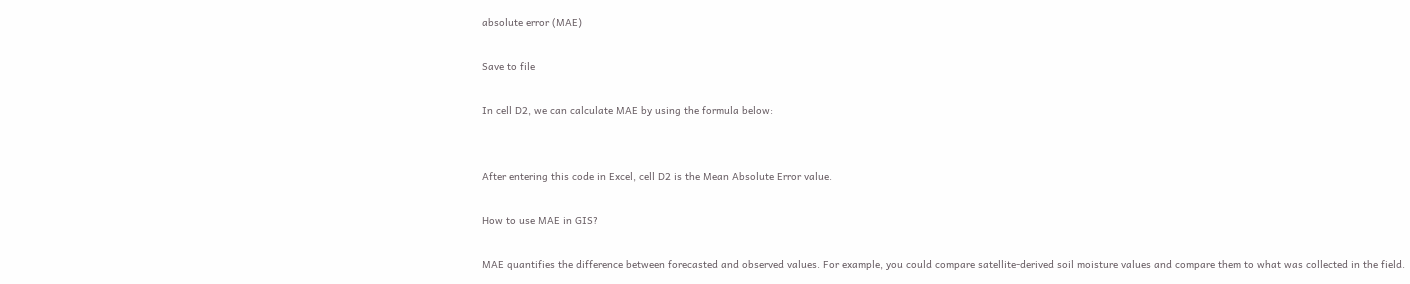absolute error (MAE)

Save to file

In cell D2, we can calculate MAE by using the formula below:


After entering this code in Excel, cell D2 is the Mean Absolute Error value.

How to use MAE in GIS?

MAE quantifies the difference between forecasted and observed values. For example, you could compare satellite-derived soil moisture values and compare them to what was collected in the field.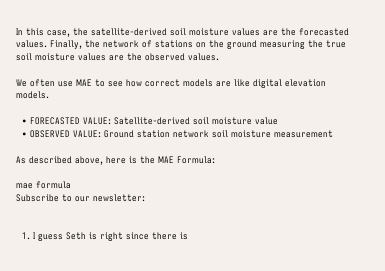In this case, the satellite-derived soil moisture values are the forecasted values. Finally, the network of stations on the ground measuring the true soil moisture values are the observed values.

We often use MAE to see how correct models are like digital elevation models.

  • FORECASTED VALUE: Satellite-derived soil moisture value
  • OBSERVED VALUE: Ground station network soil moisture measurement

As described above, here is the MAE Formula:

mae formula
Subscribe to our newsletter:


  1. I guess Seth is right since there is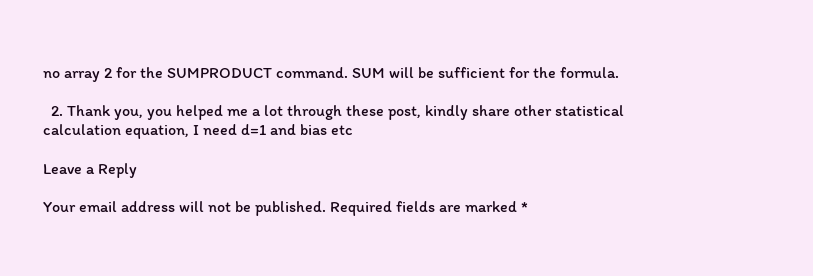no array 2 for the SUMPRODUCT command. SUM will be sufficient for the formula.

  2. Thank you, you helped me a lot through these post, kindly share other statistical calculation equation, I need d=1 and bias etc

Leave a Reply

Your email address will not be published. Required fields are marked *